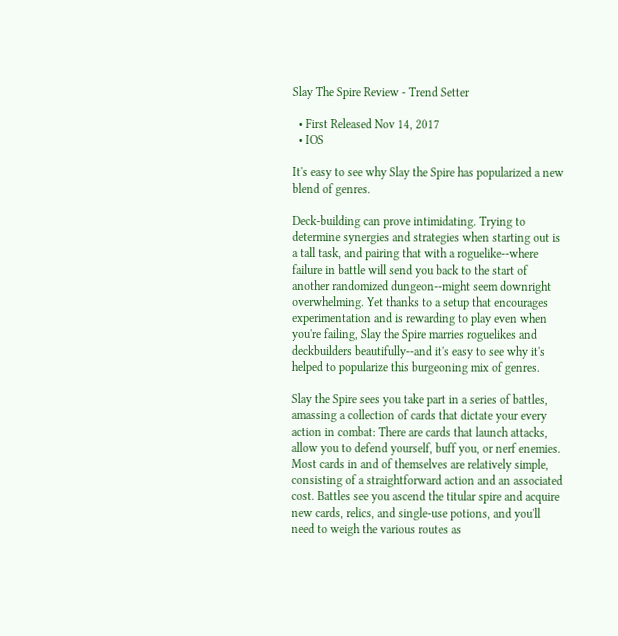Slay The Spire Review - Trend Setter

  • First Released Nov 14, 2017
  • IOS

It's easy to see why Slay the Spire has popularized a new blend of genres.

Deck-building can prove intimidating. Trying to determine synergies and strategies when starting out is a tall task, and pairing that with a roguelike--where failure in battle will send you back to the start of another randomized dungeon--might seem downright overwhelming. Yet thanks to a setup that encourages experimentation and is rewarding to play even when you're failing, Slay the Spire marries roguelikes and deckbuilders beautifully--and it's easy to see why it's helped to popularize this burgeoning mix of genres.

Slay the Spire sees you take part in a series of battles, amassing a collection of cards that dictate your every action in combat: There are cards that launch attacks, allow you to defend yourself, buff you, or nerf enemies. Most cards in and of themselves are relatively simple, consisting of a straightforward action and an associated cost. Battles see you ascend the titular spire and acquire new cards, relics, and single-use potions, and you'll need to weigh the various routes as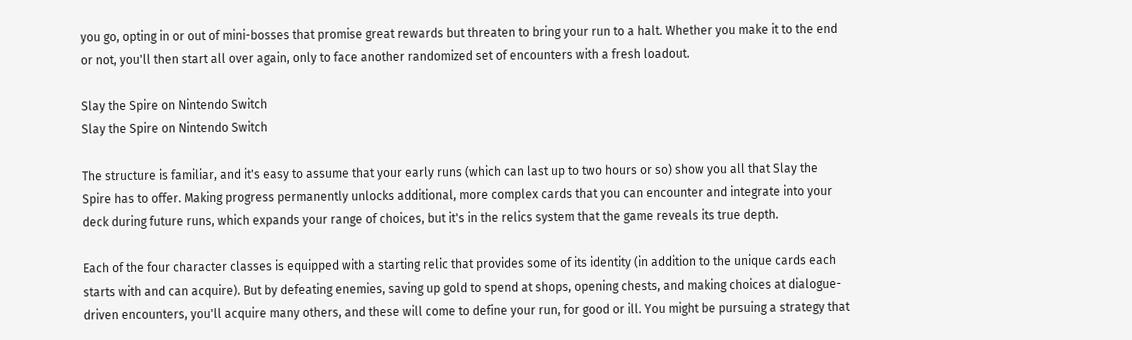you go, opting in or out of mini-bosses that promise great rewards but threaten to bring your run to a halt. Whether you make it to the end or not, you'll then start all over again, only to face another randomized set of encounters with a fresh loadout.

Slay the Spire on Nintendo Switch
Slay the Spire on Nintendo Switch

The structure is familiar, and it's easy to assume that your early runs (which can last up to two hours or so) show you all that Slay the Spire has to offer. Making progress permanently unlocks additional, more complex cards that you can encounter and integrate into your deck during future runs, which expands your range of choices, but it's in the relics system that the game reveals its true depth.

Each of the four character classes is equipped with a starting relic that provides some of its identity (in addition to the unique cards each starts with and can acquire). But by defeating enemies, saving up gold to spend at shops, opening chests, and making choices at dialogue-driven encounters, you'll acquire many others, and these will come to define your run, for good or ill. You might be pursuing a strategy that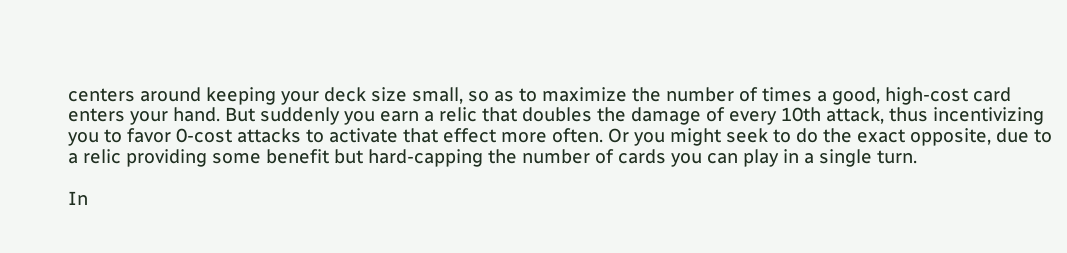centers around keeping your deck size small, so as to maximize the number of times a good, high-cost card enters your hand. But suddenly you earn a relic that doubles the damage of every 10th attack, thus incentivizing you to favor 0-cost attacks to activate that effect more often. Or you might seek to do the exact opposite, due to a relic providing some benefit but hard-capping the number of cards you can play in a single turn.

In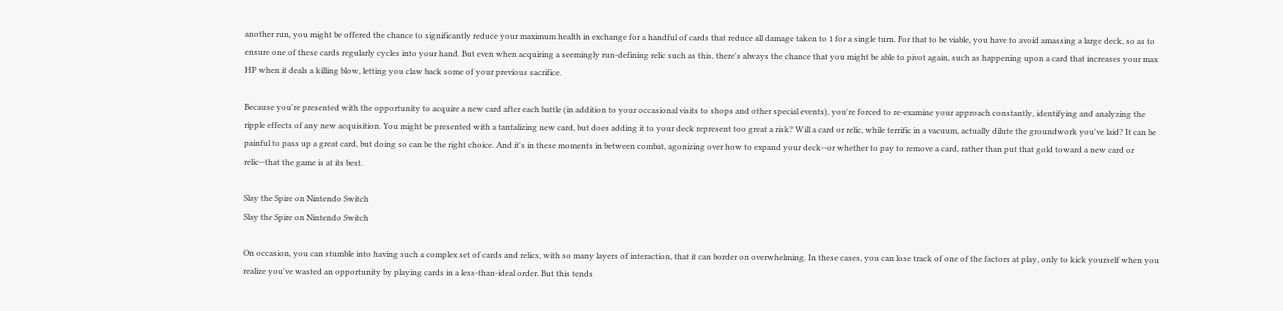another run, you might be offered the chance to significantly reduce your maximum health in exchange for a handful of cards that reduce all damage taken to 1 for a single turn. For that to be viable, you have to avoid amassing a large deck, so as to ensure one of these cards regularly cycles into your hand. But even when acquiring a seemingly run-defining relic such as this, there's always the chance that you might be able to pivot again, such as happening upon a card that increases your max HP when it deals a killing blow, letting you claw back some of your previous sacrifice.

Because you're presented with the opportunity to acquire a new card after each battle (in addition to your occasional visits to shops and other special events), you're forced to re-examine your approach constantly, identifying and analyzing the ripple effects of any new acquisition. You might be presented with a tantalizing new card, but does adding it to your deck represent too great a risk? Will a card or relic, while terrific in a vacuum, actually dilute the groundwork you've laid? It can be painful to pass up a great card, but doing so can be the right choice. And it's in these moments in between combat, agonizing over how to expand your deck--or whether to pay to remove a card, rather than put that gold toward a new card or relic--that the game is at its best.

Slay the Spire on Nintendo Switch
Slay the Spire on Nintendo Switch

On occasion, you can stumble into having such a complex set of cards and relics, with so many layers of interaction, that it can border on overwhelming. In these cases, you can lose track of one of the factors at play, only to kick yourself when you realize you've wasted an opportunity by playing cards in a less-than-ideal order. But this tends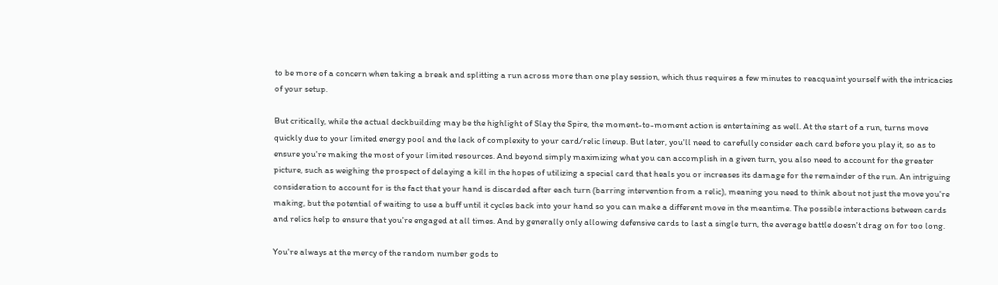to be more of a concern when taking a break and splitting a run across more than one play session, which thus requires a few minutes to reacquaint yourself with the intricacies of your setup.

But critically, while the actual deckbuilding may be the highlight of Slay the Spire, the moment-to-moment action is entertaining as well. At the start of a run, turns move quickly due to your limited energy pool and the lack of complexity to your card/relic lineup. But later, you'll need to carefully consider each card before you play it, so as to ensure you're making the most of your limited resources. And beyond simply maximizing what you can accomplish in a given turn, you also need to account for the greater picture, such as weighing the prospect of delaying a kill in the hopes of utilizing a special card that heals you or increases its damage for the remainder of the run. An intriguing consideration to account for is the fact that your hand is discarded after each turn (barring intervention from a relic), meaning you need to think about not just the move you're making, but the potential of waiting to use a buff until it cycles back into your hand so you can make a different move in the meantime. The possible interactions between cards and relics help to ensure that you're engaged at all times. And by generally only allowing defensive cards to last a single turn, the average battle doesn't drag on for too long.

You're always at the mercy of the random number gods to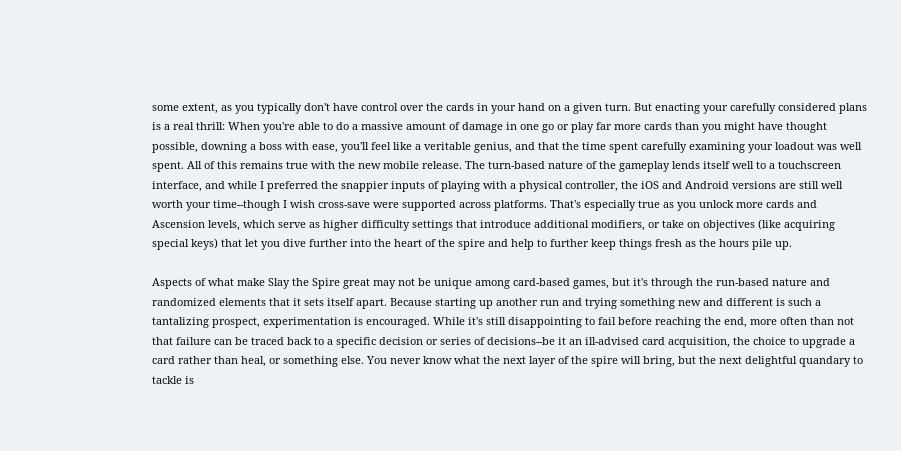some extent, as you typically don't have control over the cards in your hand on a given turn. But enacting your carefully considered plans is a real thrill: When you're able to do a massive amount of damage in one go or play far more cards than you might have thought possible, downing a boss with ease, you'll feel like a veritable genius, and that the time spent carefully examining your loadout was well spent. All of this remains true with the new mobile release. The turn-based nature of the gameplay lends itself well to a touchscreen interface, and while I preferred the snappier inputs of playing with a physical controller, the iOS and Android versions are still well worth your time--though I wish cross-save were supported across platforms. That's especially true as you unlock more cards and Ascension levels, which serve as higher difficulty settings that introduce additional modifiers, or take on objectives (like acquiring special keys) that let you dive further into the heart of the spire and help to further keep things fresh as the hours pile up.

Aspects of what make Slay the Spire great may not be unique among card-based games, but it's through the run-based nature and randomized elements that it sets itself apart. Because starting up another run and trying something new and different is such a tantalizing prospect, experimentation is encouraged. While it's still disappointing to fail before reaching the end, more often than not that failure can be traced back to a specific decision or series of decisions--be it an ill-advised card acquisition, the choice to upgrade a card rather than heal, or something else. You never know what the next layer of the spire will bring, but the next delightful quandary to tackle is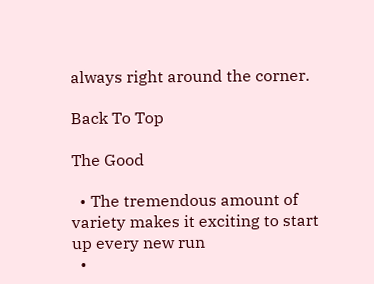always right around the corner.

Back To Top

The Good

  • The tremendous amount of variety makes it exciting to start up every new run
  •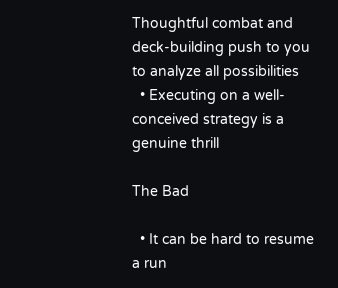Thoughtful combat and deck-building push to you to analyze all possibilities
  • Executing on a well-conceived strategy is a genuine thrill

The Bad

  • It can be hard to resume a run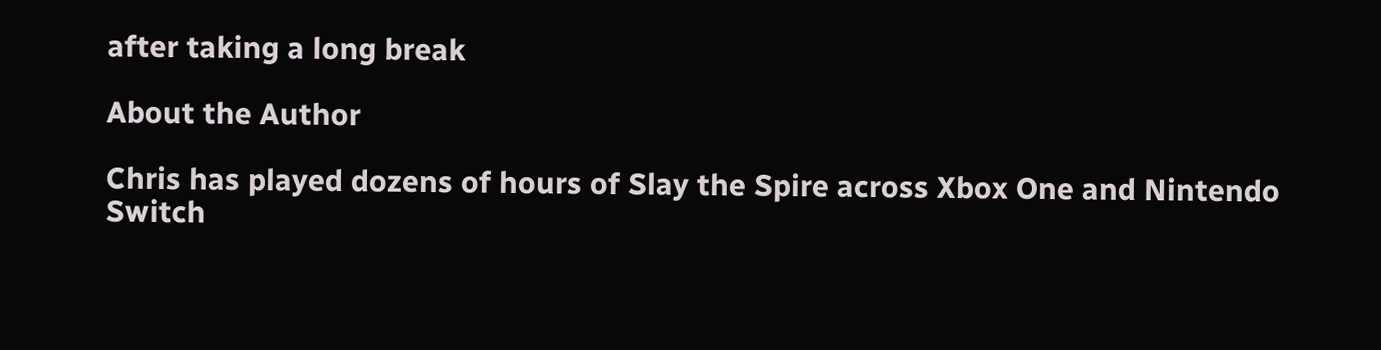after taking a long break

About the Author

Chris has played dozens of hours of Slay the Spire across Xbox One and Nintendo Switch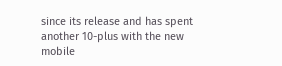since its release and has spent another 10-plus with the new mobile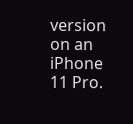version on an iPhone 11 Pro.